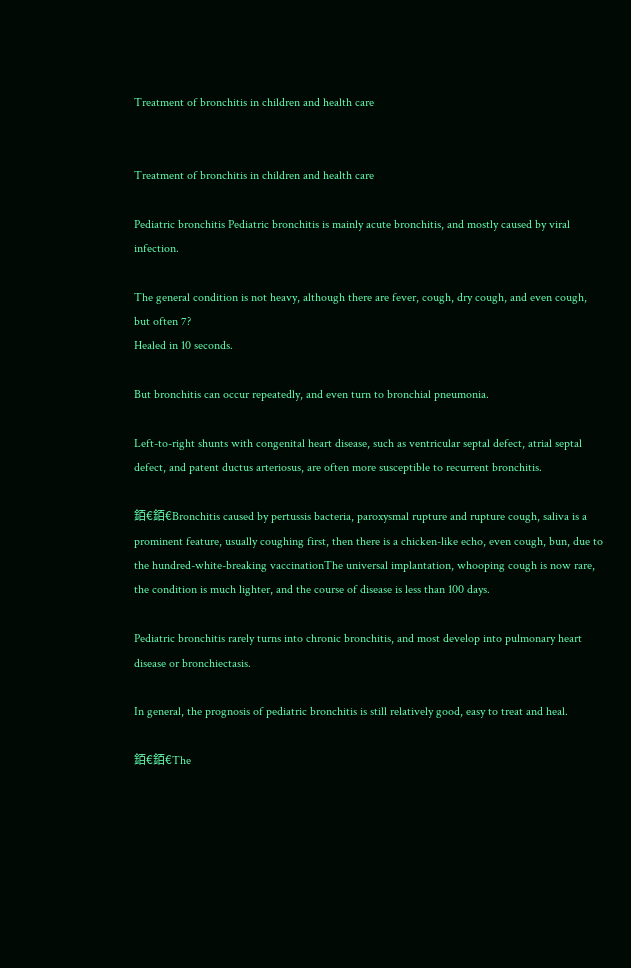Treatment of bronchitis in children and health care


Treatment of bronchitis in children and health care

Pediatric bronchitis Pediatric bronchitis is mainly acute bronchitis, and mostly caused by viral infection.

The general condition is not heavy, although there are fever, cough, dry cough, and even cough, but often 7?
Healed in 10 seconds.

But bronchitis can occur repeatedly, and even turn to bronchial pneumonia.

Left-to-right shunts with congenital heart disease, such as ventricular septal defect, atrial septal defect, and patent ductus arteriosus, are often more susceptible to recurrent bronchitis.

銆€銆€Bronchitis caused by pertussis bacteria, paroxysmal rupture and rupture cough, saliva is a prominent feature, usually coughing first, then there is a chicken-like echo, even cough, bun, due to the hundred-white-breaking vaccinationThe universal implantation, whooping cough is now rare, the condition is much lighter, and the course of disease is less than 100 days.

Pediatric bronchitis rarely turns into chronic bronchitis, and most develop into pulmonary heart disease or bronchiectasis.

In general, the prognosis of pediatric bronchitis is still relatively good, easy to treat and heal.

銆€銆€The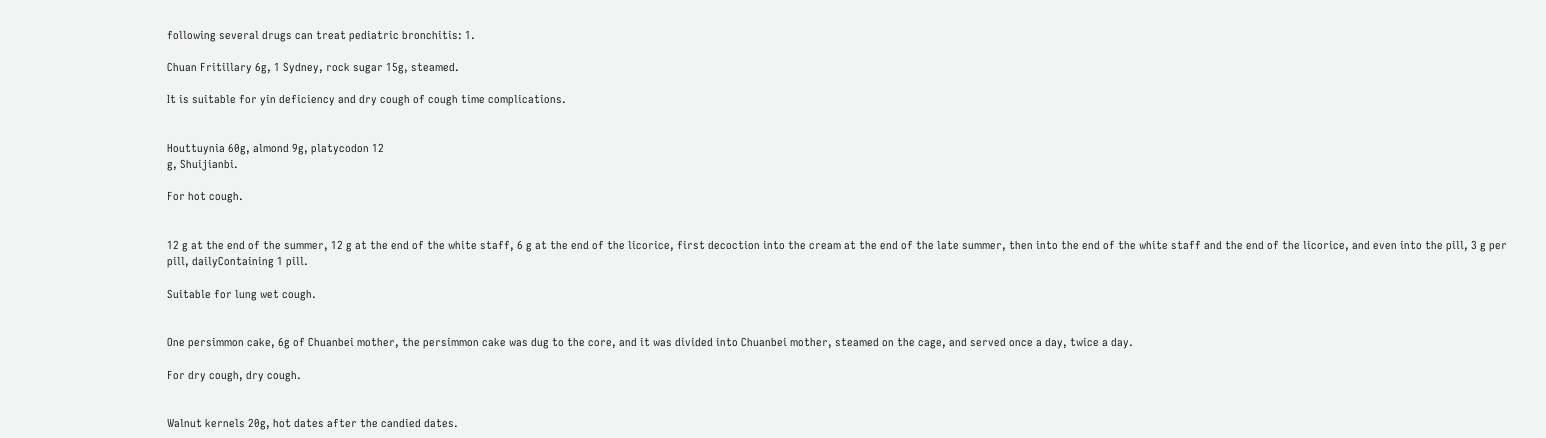following several drugs can treat pediatric bronchitis: 1.

Chuan Fritillary 6g, 1 Sydney, rock sugar 15g, steamed.

It is suitable for yin deficiency and dry cough of cough time complications.


Houttuynia 60g, almond 9g, platycodon 12
g, Shuijianbi.

For hot cough.


12 g at the end of the summer, 12 g at the end of the white staff, 6 g at the end of the licorice, first decoction into the cream at the end of the late summer, then into the end of the white staff and the end of the licorice, and even into the pill, 3 g per pill, dailyContaining 1 pill.

Suitable for lung wet cough.


One persimmon cake, 6g of Chuanbei mother, the persimmon cake was dug to the core, and it was divided into Chuanbei mother, steamed on the cage, and served once a day, twice a day.

For dry cough, dry cough.


Walnut kernels 20g, hot dates after the candied dates.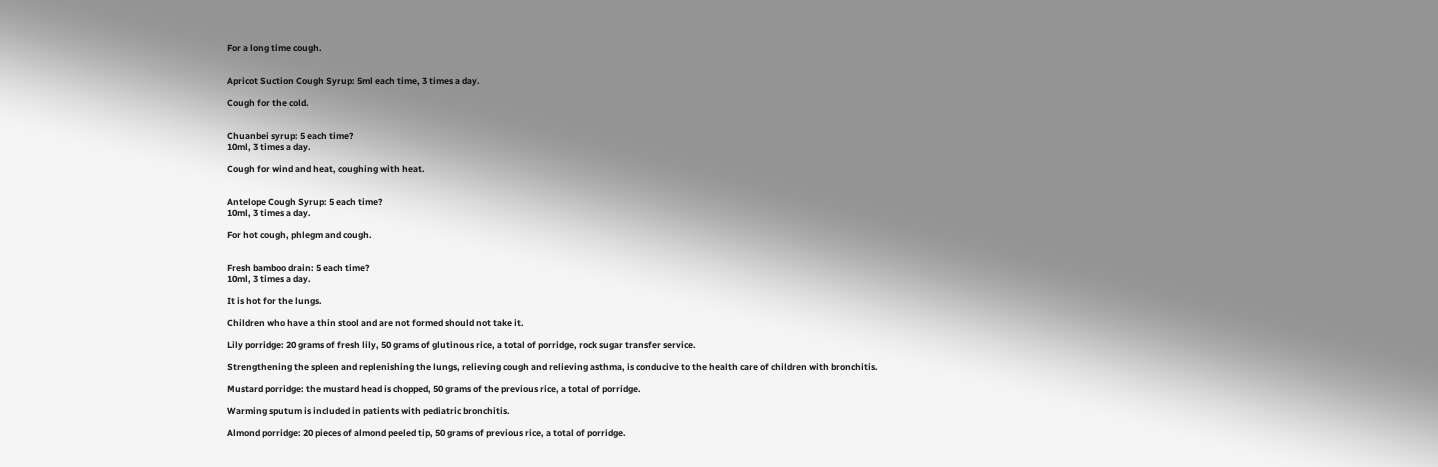For a long time cough.


Apricot Suction Cough Syrup: 5ml each time, 3 times a day.

Cough for the cold.


Chuanbei syrup: 5 each time?
10ml, 3 times a day.

Cough for wind and heat, coughing with heat.


Antelope Cough Syrup: 5 each time?
10ml, 3 times a day.

For hot cough, phlegm and cough.


Fresh bamboo drain: 5 each time?
10ml, 3 times a day.

It is hot for the lungs.

Children who have a thin stool and are not formed should not take it.

Lily porridge: 20 grams of fresh lily, 50 grams of glutinous rice, a total of porridge, rock sugar transfer service.

Strengthening the spleen and replenishing the lungs, relieving cough and relieving asthma, is conducive to the health care of children with bronchitis.

Mustard porridge: the mustard head is chopped, 50 grams of the previous rice, a total of porridge.

Warming sputum is included in patients with pediatric bronchitis.

Almond porridge: 20 pieces of almond peeled tip, 50 grams of previous rice, a total of porridge.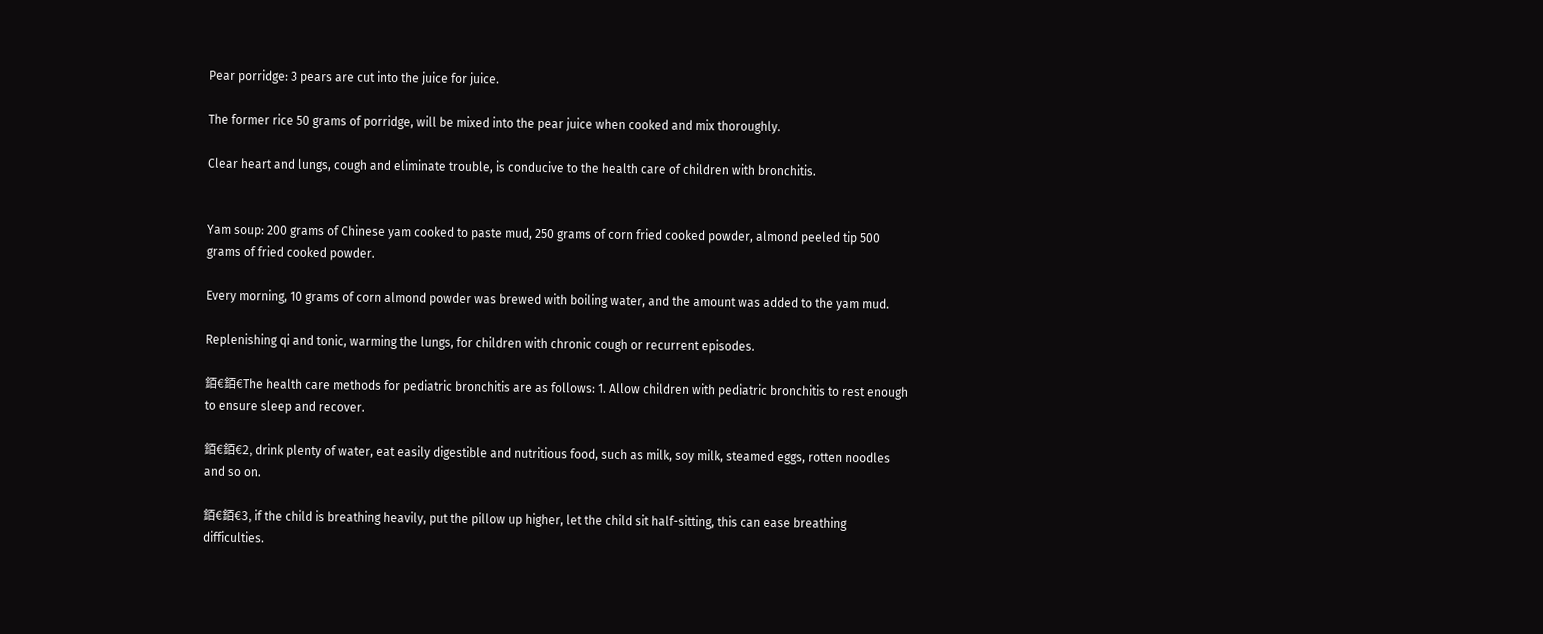Pear porridge: 3 pears are cut into the juice for juice.

The former rice 50 grams of porridge, will be mixed into the pear juice when cooked and mix thoroughly.

Clear heart and lungs, cough and eliminate trouble, is conducive to the health care of children with bronchitis.


Yam soup: 200 grams of Chinese yam cooked to paste mud, 250 grams of corn fried cooked powder, almond peeled tip 500 grams of fried cooked powder.

Every morning, 10 grams of corn almond powder was brewed with boiling water, and the amount was added to the yam mud.

Replenishing qi and tonic, warming the lungs, for children with chronic cough or recurrent episodes.

銆€銆€The health care methods for pediatric bronchitis are as follows: 1. Allow children with pediatric bronchitis to rest enough to ensure sleep and recover.

銆€銆€2, drink plenty of water, eat easily digestible and nutritious food, such as milk, soy milk, steamed eggs, rotten noodles and so on.

銆€銆€3, if the child is breathing heavily, put the pillow up higher, let the child sit half-sitting, this can ease breathing difficulties.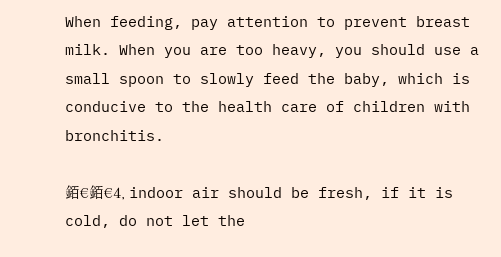When feeding, pay attention to prevent breast milk. When you are too heavy, you should use a small spoon to slowly feed the baby, which is conducive to the health care of children with bronchitis.

銆€銆€4, indoor air should be fresh, if it is cold, do not let the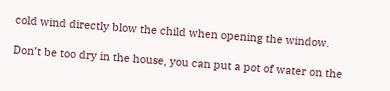cold wind directly blow the child when opening the window.

Don’t be too dry in the house, you can put a pot of water on the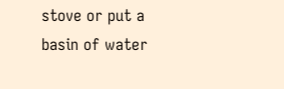stove or put a basin of water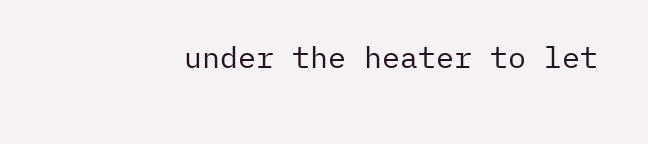under the heater to let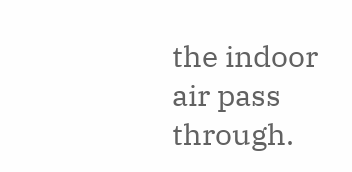the indoor air pass through.